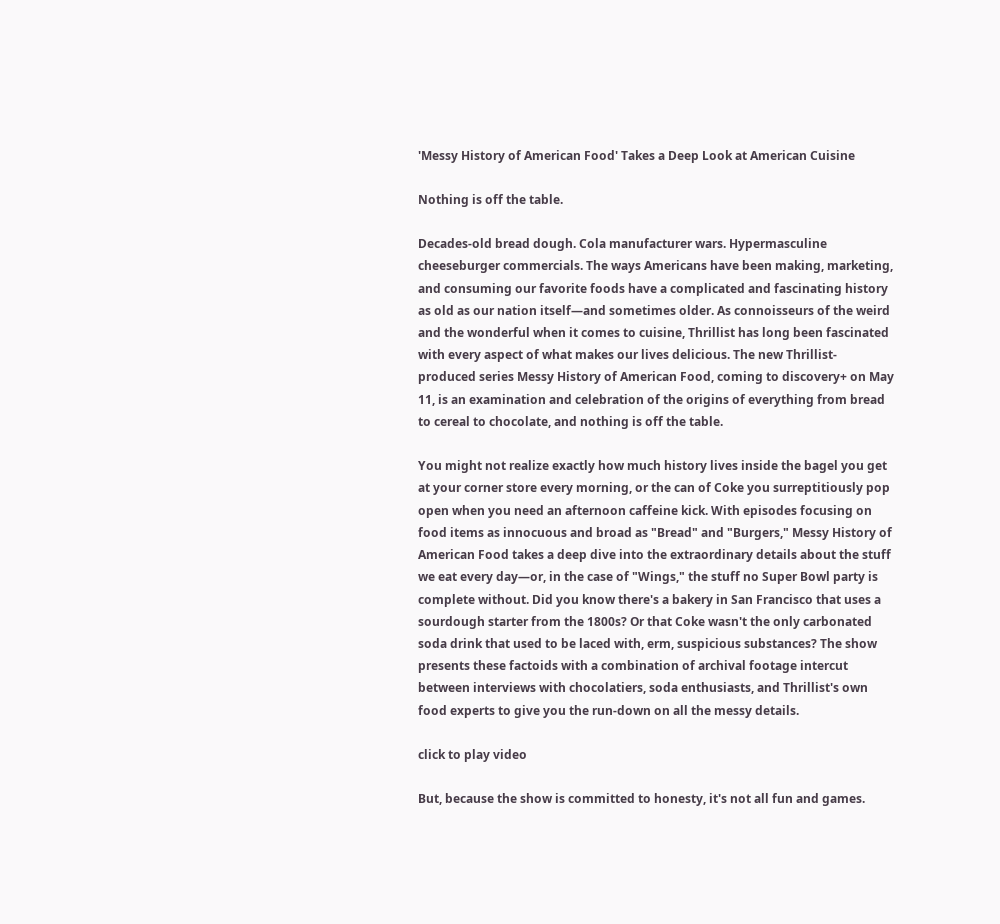'Messy History of American Food' Takes a Deep Look at American Cuisine

Nothing is off the table.

Decades-old bread dough. Cola manufacturer wars. Hypermasculine cheeseburger commercials. The ways Americans have been making, marketing, and consuming our favorite foods have a complicated and fascinating history as old as our nation itself—and sometimes older. As connoisseurs of the weird and the wonderful when it comes to cuisine, Thrillist has long been fascinated with every aspect of what makes our lives delicious. The new Thrillist-produced series Messy History of American Food, coming to discovery+ on May 11, is an examination and celebration of the origins of everything from bread to cereal to chocolate, and nothing is off the table.

You might not realize exactly how much history lives inside the bagel you get at your corner store every morning, or the can of Coke you surreptitiously pop open when you need an afternoon caffeine kick. With episodes focusing on food items as innocuous and broad as "Bread" and "Burgers," Messy History of American Food takes a deep dive into the extraordinary details about the stuff we eat every day—or, in the case of "Wings," the stuff no Super Bowl party is complete without. Did you know there's a bakery in San Francisco that uses a sourdough starter from the 1800s? Or that Coke wasn't the only carbonated soda drink that used to be laced with, erm, suspicious substances? The show presents these factoids with a combination of archival footage intercut between interviews with chocolatiers, soda enthusiasts, and Thrillist's own food experts to give you the run-down on all the messy details.

click to play video

But, because the show is committed to honesty, it's not all fun and games.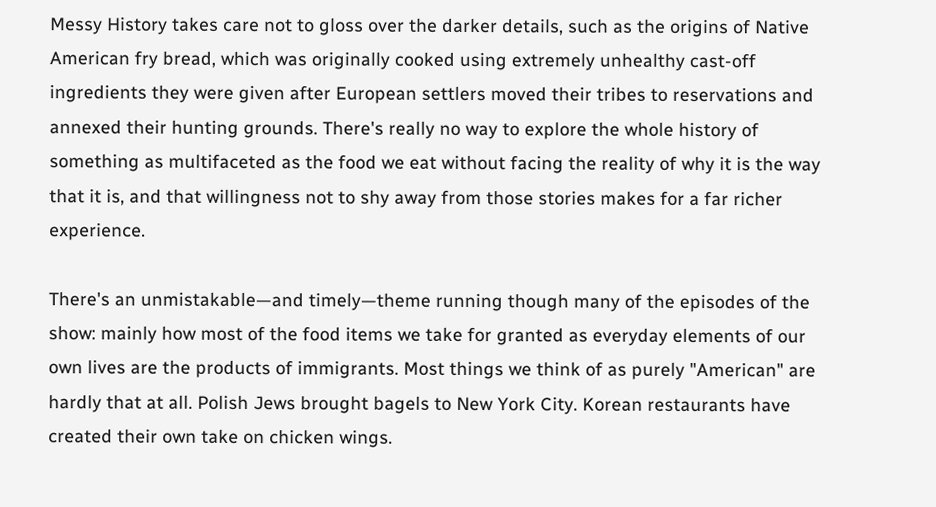Messy History takes care not to gloss over the darker details, such as the origins of Native American fry bread, which was originally cooked using extremely unhealthy cast-off ingredients they were given after European settlers moved their tribes to reservations and annexed their hunting grounds. There's really no way to explore the whole history of something as multifaceted as the food we eat without facing the reality of why it is the way that it is, and that willingness not to shy away from those stories makes for a far richer experience.

There's an unmistakable—and timely—theme running though many of the episodes of the show: mainly how most of the food items we take for granted as everyday elements of our own lives are the products of immigrants. Most things we think of as purely "American" are hardly that at all. Polish Jews brought bagels to New York City. Korean restaurants have created their own take on chicken wings.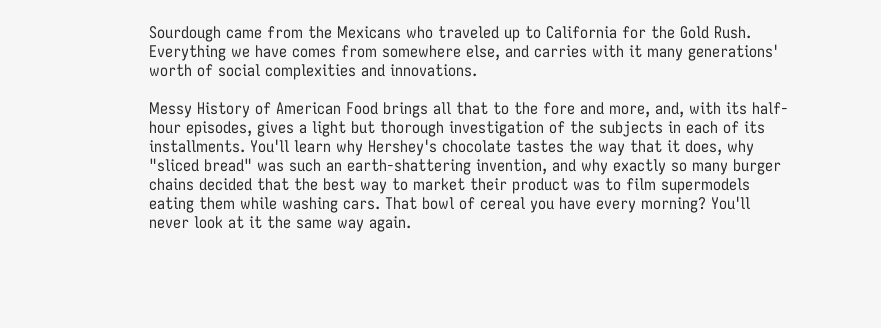Sourdough came from the Mexicans who traveled up to California for the Gold Rush. Everything we have comes from somewhere else, and carries with it many generations' worth of social complexities and innovations.

Messy History of American Food brings all that to the fore and more, and, with its half-hour episodes, gives a light but thorough investigation of the subjects in each of its installments. You'll learn why Hershey's chocolate tastes the way that it does, why "sliced bread" was such an earth-shattering invention, and why exactly so many burger chains decided that the best way to market their product was to film supermodels eating them while washing cars. That bowl of cereal you have every morning? You'll never look at it the same way again.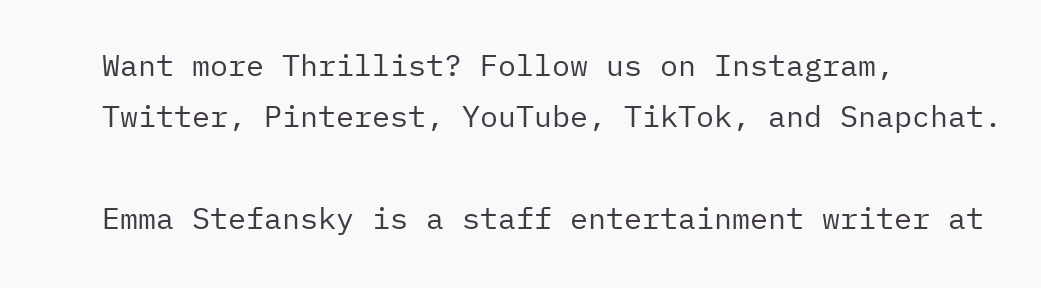Want more Thrillist? Follow us on Instagram, Twitter, Pinterest, YouTube, TikTok, and Snapchat.

Emma Stefansky is a staff entertainment writer at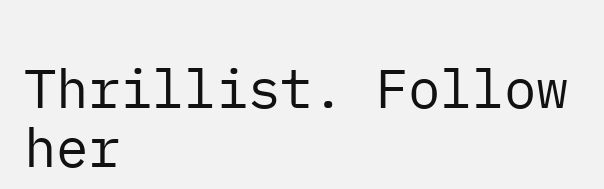Thrillist. Follow her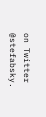on Twitter @stefabsky.